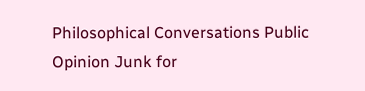Philosophical Conversations Public Opinion Junk for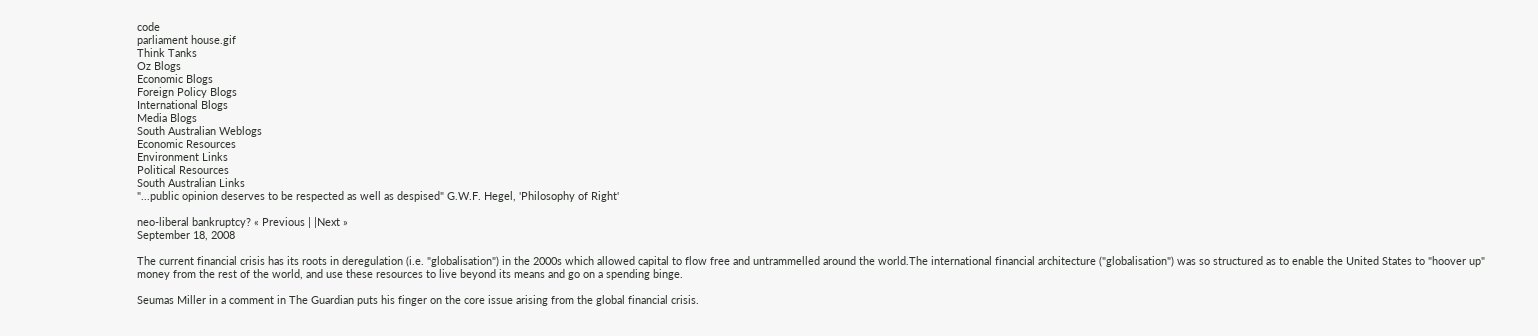code
parliament house.gif
Think Tanks
Oz Blogs
Economic Blogs
Foreign Policy Blogs
International Blogs
Media Blogs
South Australian Weblogs
Economic Resources
Environment Links
Political Resources
South Australian Links
"...public opinion deserves to be respected as well as despised" G.W.F. Hegel, 'Philosophy of Right'

neo-liberal bankruptcy? « Previous | |Next »
September 18, 2008

The current financial crisis has its roots in deregulation (i.e. "globalisation") in the 2000s which allowed capital to flow free and untrammelled around the world.The international financial architecture ("globalisation") was so structured as to enable the United States to "hoover up" money from the rest of the world, and use these resources to live beyond its means and go on a spending binge.

Seumas Miller in a comment in The Guardian puts his finger on the core issue arising from the global financial crisis.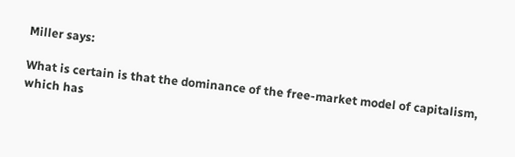Miller says:

What is certain is that the dominance of the free-market model of capitalism, which has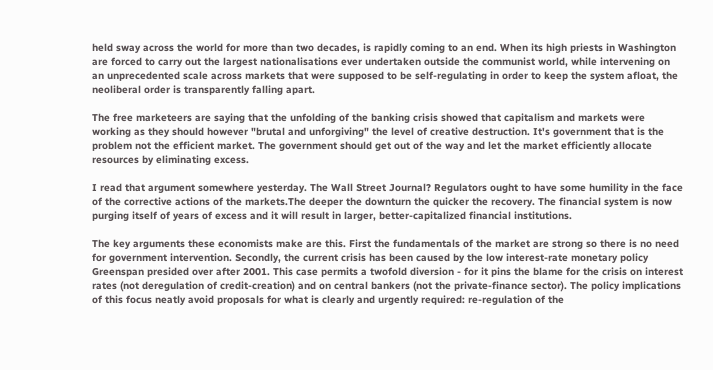held sway across the world for more than two decades, is rapidly coming to an end. When its high priests in Washington are forced to carry out the largest nationalisations ever undertaken outside the communist world, while intervening on an unprecedented scale across markets that were supposed to be self-regulating in order to keep the system afloat, the neoliberal order is transparently falling apart.

The free marketeers are saying that the unfolding of the banking crisis showed that capitalism and markets were working as they should however "brutal and unforgiving" the level of creative destruction. It's government that is the problem not the efficient market. The government should get out of the way and let the market efficiently allocate resources by eliminating excess.

I read that argument somewhere yesterday. The Wall Street Journal? Regulators ought to have some humility in the face of the corrective actions of the markets.The deeper the downturn the quicker the recovery. The financial system is now purging itself of years of excess and it will result in larger, better-capitalized financial institutions.

The key arguments these economists make are this. First the fundamentals of the market are strong so there is no need for government intervention. Secondly, the current crisis has been caused by the low interest-rate monetary policy Greenspan presided over after 2001. This case permits a twofold diversion - for it pins the blame for the crisis on interest rates (not deregulation of credit-creation) and on central bankers (not the private-finance sector). The policy implications of this focus neatly avoid proposals for what is clearly and urgently required: re-regulation of the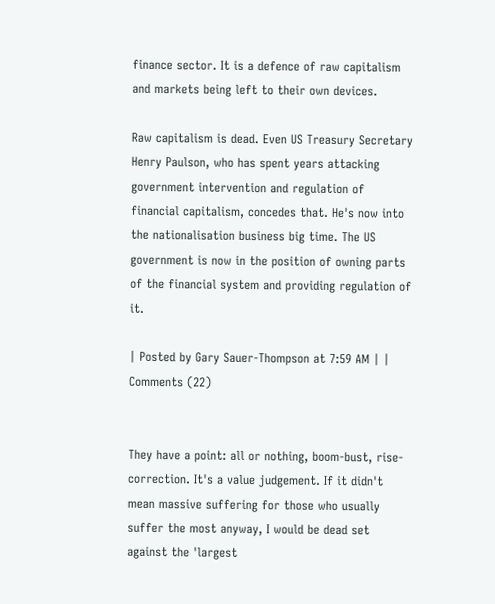finance sector. It is a defence of raw capitalism and markets being left to their own devices.

Raw capitalism is dead. Even US Treasury Secretary Henry Paulson, who has spent years attacking government intervention and regulation of financial capitalism, concedes that. He's now into the nationalisation business big time. The US government is now in the position of owning parts of the financial system and providing regulation of it.

| Posted by Gary Sauer-Thompson at 7:59 AM | | Comments (22)


They have a point: all or nothing, boom-bust, rise-correction. It's a value judgement. If it didn't mean massive suffering for those who usually suffer the most anyway, I would be dead set against the 'largest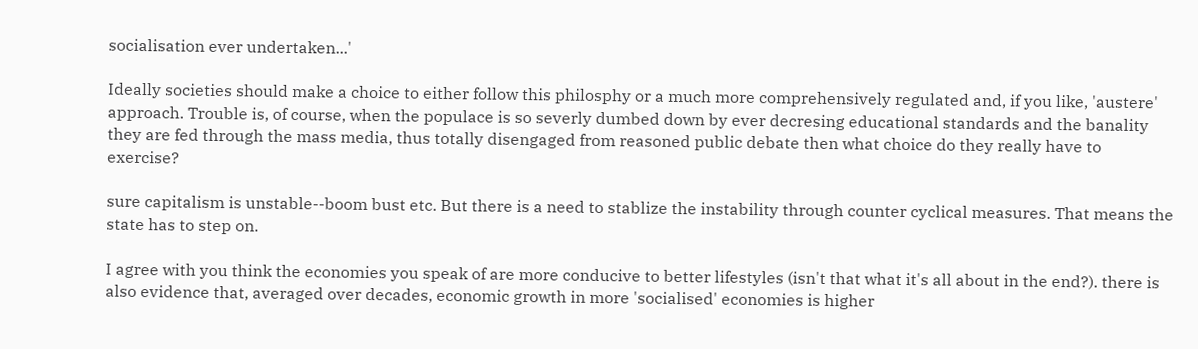socialisation ever undertaken...'

Ideally societies should make a choice to either follow this philosphy or a much more comprehensively regulated and, if you like, 'austere' approach. Trouble is, of course, when the populace is so severly dumbed down by ever decresing educational standards and the banality they are fed through the mass media, thus totally disengaged from reasoned public debate then what choice do they really have to exercise?

sure capitalism is unstable--boom bust etc. But there is a need to stablize the instability through counter cyclical measures. That means the state has to step on.

I agree with you think the economies you speak of are more conducive to better lifestyles (isn't that what it's all about in the end?). there is also evidence that, averaged over decades, economic growth in more 'socialised' economies is higher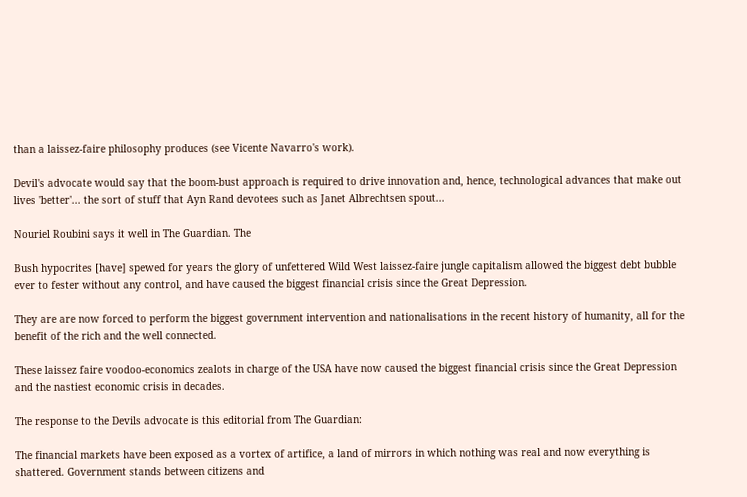than a laissez-faire philosophy produces (see Vicente Navarro's work).

Devil's advocate would say that the boom-bust approach is required to drive innovation and, hence, technological advances that make out lives 'better'... the sort of stuff that Ayn Rand devotees such as Janet Albrechtsen spout...

Nouriel Roubini says it well in The Guardian. The

Bush hypocrites [have] spewed for years the glory of unfettered Wild West laissez-faire jungle capitalism allowed the biggest debt bubble ever to fester without any control, and have caused the biggest financial crisis since the Great Depression.

They are are now forced to perform the biggest government intervention and nationalisations in the recent history of humanity, all for the benefit of the rich and the well connected.

These laissez faire voodoo-economics zealots in charge of the USA have now caused the biggest financial crisis since the Great Depression and the nastiest economic crisis in decades.

The response to the Devils advocate is this editorial from The Guardian:

The financial markets have been exposed as a vortex of artifice, a land of mirrors in which nothing was real and now everything is shattered. Government stands between citizens and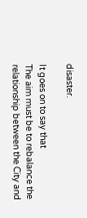disaster.

It goes on to say that
The aim must be to rebalance the relationship between the City and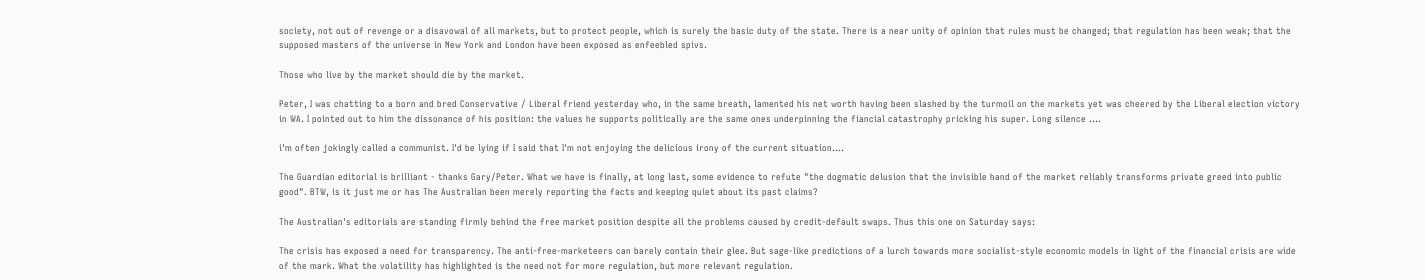society, not out of revenge or a disavowal of all markets, but to protect people, which is surely the basic duty of the state. There is a near unity of opinion that rules must be changed; that regulation has been weak; that the supposed masters of the universe in New York and London have been exposed as enfeebled spivs.

Those who live by the market should die by the market.

Peter, I was chatting to a born and bred Conservative / Liberal friend yesterday who, in the same breath, lamented his net worth having been slashed by the turmoil on the markets yet was cheered by the Liberal election victory in WA. I pointed out to him the dissonance of his position: the values he supports politically are the same ones underpinning the fiancial catastrophy pricking his super. Long silence ....

i'm often jokingly called a communist. I'd be lying if I said that I'm not enjoying the delicious irony of the current situation....

The Guardian editorial is brilliant - thanks Gary/Peter. What we have is finally, at long last, some evidence to refute "the dogmatic delusion that the invisible hand of the market reliably transforms private greed into public good". BTW, is it just me or has The Australian been merely reporting the facts and keeping quiet about its past claims?

The Australian's editorials are standing firmly behind the free market position despite all the problems caused by credit-default swaps. Thus this one on Saturday says:

The crisis has exposed a need for transparency. The anti-free-marketeers can barely contain their glee. But sage-like predictions of a lurch towards more socialist-style economic models in light of the financial crisis are wide of the mark. What the volatility has highlighted is the need not for more regulation, but more relevant regulation.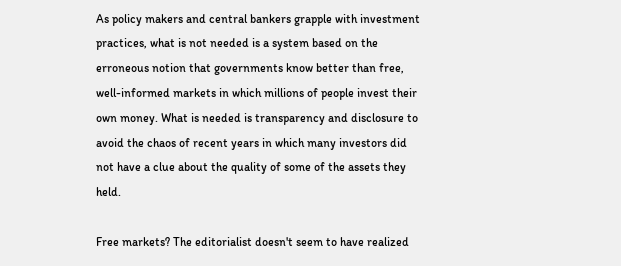As policy makers and central bankers grapple with investment practices, what is not needed is a system based on the erroneous notion that governments know better than free, well-informed markets in which millions of people invest their own money. What is needed is transparency and disclosure to avoid the chaos of recent years in which many investors did not have a clue about the quality of some of the assets they held.

Free markets? The editorialist doesn't seem to have realized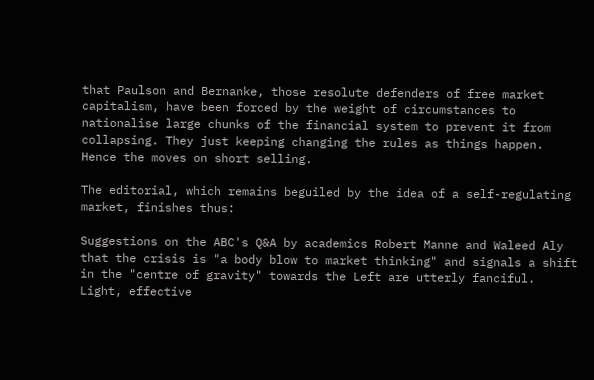that Paulson and Bernanke, those resolute defenders of free market capitalism, have been forced by the weight of circumstances to nationalise large chunks of the financial system to prevent it from collapsing. They just keeping changing the rules as things happen. Hence the moves on short selling.

The editorial, which remains beguiled by the idea of a self-regulating market, finishes thus:

Suggestions on the ABC's Q&A by academics Robert Manne and Waleed Aly that the crisis is "a body blow to market thinking" and signals a shift in the "centre of gravity" towards the Left are utterly fanciful. Light, effective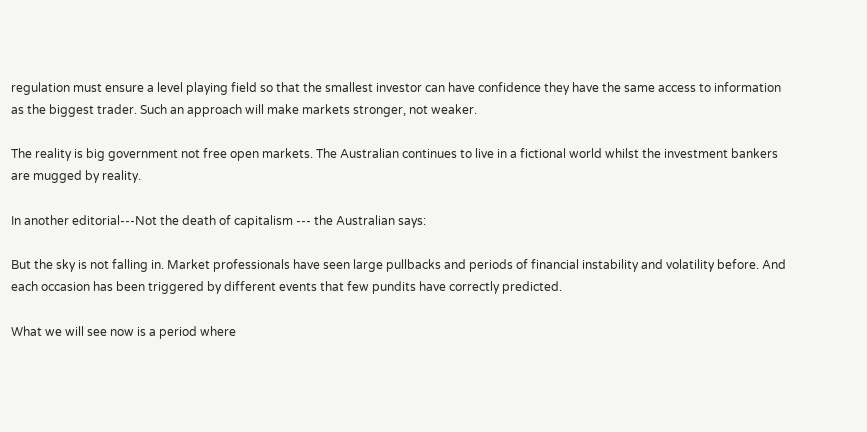regulation must ensure a level playing field so that the smallest investor can have confidence they have the same access to information as the biggest trader. Such an approach will make markets stronger, not weaker.

The reality is big government not free open markets. The Australian continues to live in a fictional world whilst the investment bankers are mugged by reality.

In another editorial---Not the death of capitalism --- the Australian says:

But the sky is not falling in. Market professionals have seen large pullbacks and periods of financial instability and volatility before. And each occasion has been triggered by different events that few pundits have correctly predicted.

What we will see now is a period where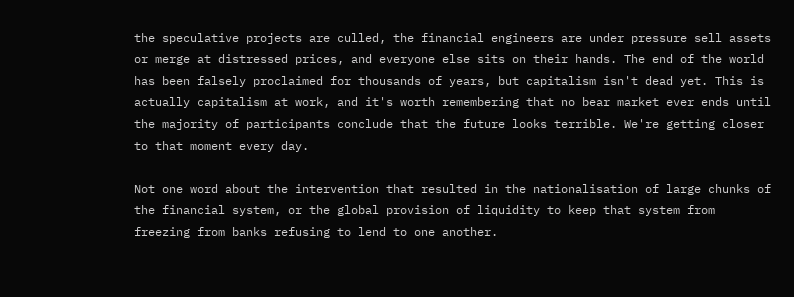the speculative projects are culled, the financial engineers are under pressure sell assets or merge at distressed prices, and everyone else sits on their hands. The end of the world has been falsely proclaimed for thousands of years, but capitalism isn't dead yet. This is actually capitalism at work, and it's worth remembering that no bear market ever ends until the majority of participants conclude that the future looks terrible. We're getting closer to that moment every day.

Not one word about the intervention that resulted in the nationalisation of large chunks of the financial system, or the global provision of liquidity to keep that system from freezing from banks refusing to lend to one another.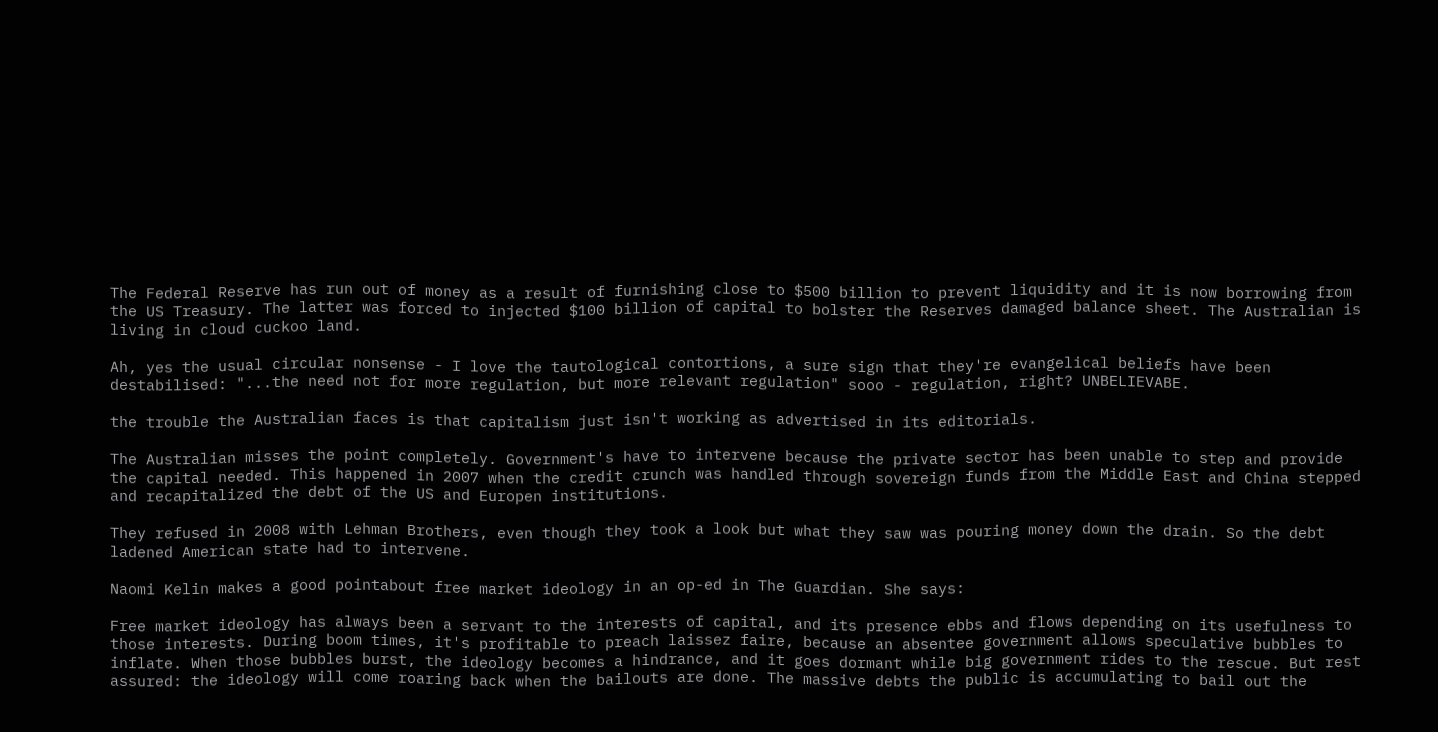The Federal Reserve has run out of money as a result of furnishing close to $500 billion to prevent liquidity and it is now borrowing from the US Treasury. The latter was forced to injected $100 billion of capital to bolster the Reserves damaged balance sheet. The Australian is living in cloud cuckoo land.

Ah, yes the usual circular nonsense - I love the tautological contortions, a sure sign that they're evangelical beliefs have been destabilised: "...the need not for more regulation, but more relevant regulation" sooo - regulation, right? UNBELIEVABE.

the trouble the Australian faces is that capitalism just isn't working as advertised in its editorials.

The Australian misses the point completely. Government's have to intervene because the private sector has been unable to step and provide the capital needed. This happened in 2007 when the credit crunch was handled through sovereign funds from the Middle East and China stepped and recapitalized the debt of the US and Europen institutions.

They refused in 2008 with Lehman Brothers, even though they took a look but what they saw was pouring money down the drain. So the debt ladened American state had to intervene.

Naomi Kelin makes a good pointabout free market ideology in an op-ed in The Guardian. She says:

Free market ideology has always been a servant to the interests of capital, and its presence ebbs and flows depending on its usefulness to those interests. During boom times, it's profitable to preach laissez faire, because an absentee government allows speculative bubbles to inflate. When those bubbles burst, the ideology becomes a hindrance, and it goes dormant while big government rides to the rescue. But rest assured: the ideology will come roaring back when the bailouts are done. The massive debts the public is accumulating to bail out the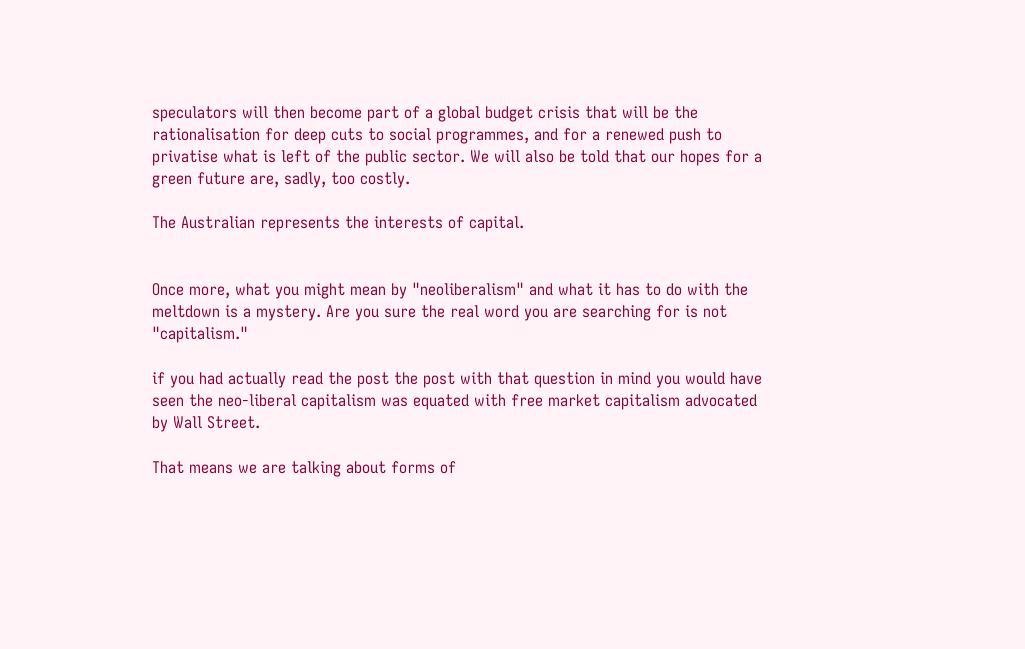speculators will then become part of a global budget crisis that will be the rationalisation for deep cuts to social programmes, and for a renewed push to privatise what is left of the public sector. We will also be told that our hopes for a green future are, sadly, too costly.

The Australian represents the interests of capital.


Once more, what you might mean by "neoliberalism" and what it has to do with the meltdown is a mystery. Are you sure the real word you are searching for is not "capitalism."

if you had actually read the post the post with that question in mind you would have seen the neo-liberal capitalism was equated with free market capitalism advocated by Wall Street.

That means we are talking about forms of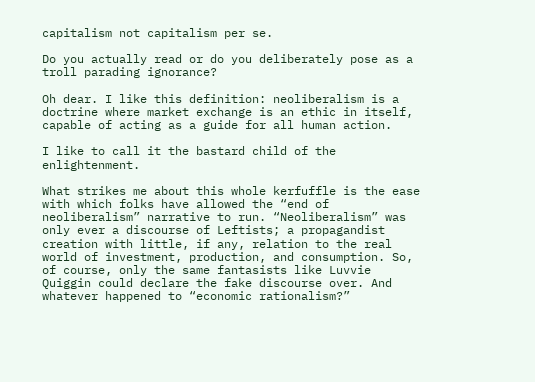capitalism not capitalism per se.

Do you actually read or do you deliberately pose as a troll parading ignorance?

Oh dear. I like this definition: neoliberalism is a doctrine where market exchange is an ethic in itself, capable of acting as a guide for all human action.

I like to call it the bastard child of the enlightenment.

What strikes me about this whole kerfuffle is the ease with which folks have allowed the “end of neoliberalism” narrative to run. “Neoliberalism” was only ever a discourse of Leftists; a propagandist creation with little, if any, relation to the real world of investment, production, and consumption. So, of course, only the same fantasists like Luvvie Quiggin could declare the fake discourse over. And whatever happened to “economic rationalism?”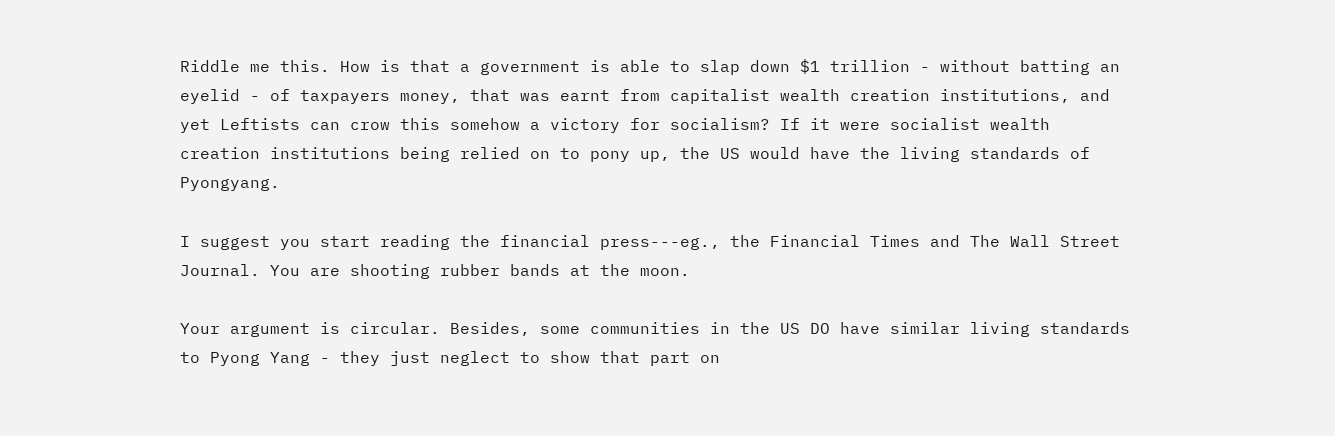Riddle me this. How is that a government is able to slap down $1 trillion - without batting an eyelid - of taxpayers money, that was earnt from capitalist wealth creation institutions, and yet Leftists can crow this somehow a victory for socialism? If it were socialist wealth creation institutions being relied on to pony up, the US would have the living standards of Pyongyang.

I suggest you start reading the financial press---eg., the Financial Times and The Wall Street Journal. You are shooting rubber bands at the moon.

Your argument is circular. Besides, some communities in the US DO have similar living standards to Pyong Yang - they just neglect to show that part on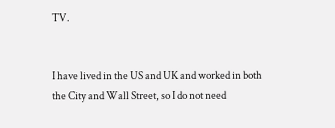TV.


I have lived in the US and UK and worked in both the City and Wall Street, so I do not need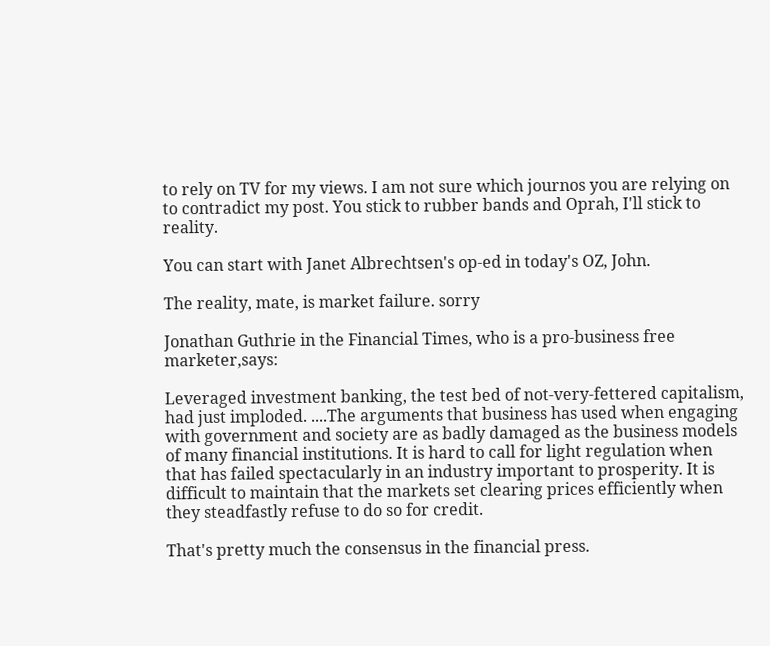to rely on TV for my views. I am not sure which journos you are relying on to contradict my post. You stick to rubber bands and Oprah, I'll stick to reality.

You can start with Janet Albrechtsen's op-ed in today's OZ, John.

The reality, mate, is market failure. sorry

Jonathan Guthrie in the Financial Times, who is a pro-business free marketer,says:

Leveraged investment banking, the test bed of not-very-fettered capitalism, had just imploded. ....The arguments that business has used when engaging with government and society are as badly damaged as the business models of many financial institutions. It is hard to call for light regulation when that has failed spectacularly in an industry important to prosperity. It is difficult to maintain that the markets set clearing prices efficiently when they steadfastly refuse to do so for credit.

That's pretty much the consensus in the financial press.